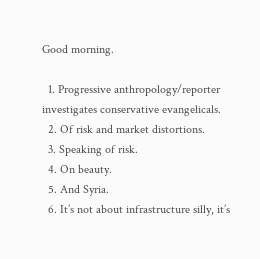Good morning.

  1. Progressive anthropology/reporter investigates conservative evangelicals.
  2. Of risk and market distortions.
  3. Speaking of risk.
  4. On beauty.
  5. And Syria.
  6. It’s not about infrastructure silly, it’s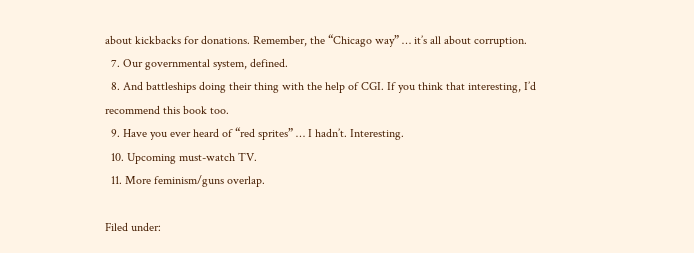about kickbacks for donations. Remember, the “Chicago way” … it’s all about corruption.
  7. Our governmental system, defined.
  8. And battleships doing their thing with the help of CGI. If you think that interesting, I’d recommend this book too.
  9. Have you ever heard of “red sprites” … I hadn’t. Interesting.
  10. Upcoming must-watch TV.
  11. More feminism/guns overlap.

Filed under: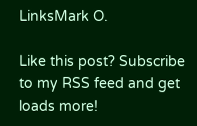LinksMark O.

Like this post? Subscribe to my RSS feed and get loads more!